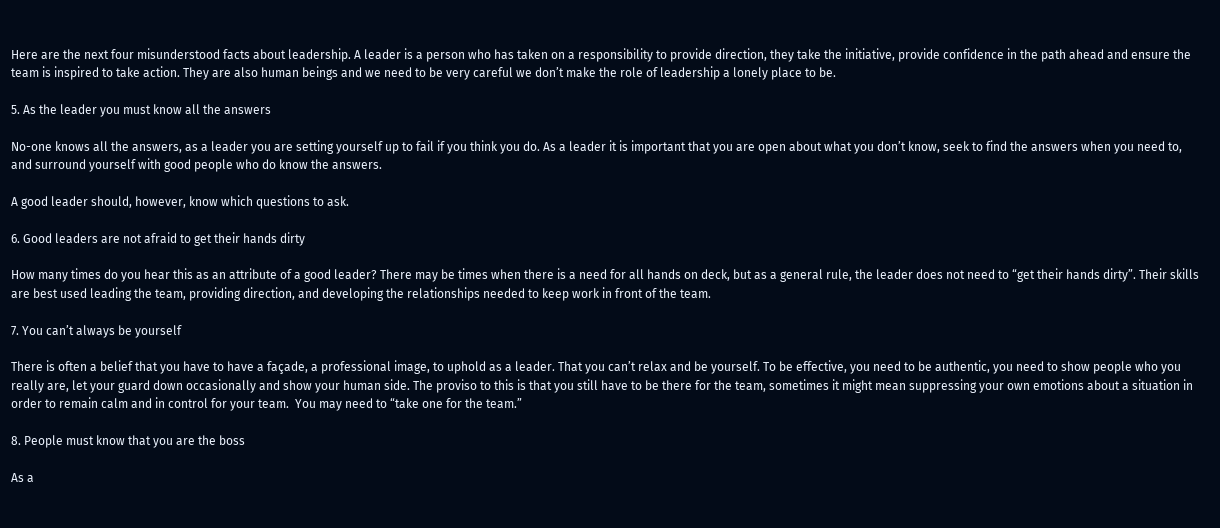Here are the next four misunderstood facts about leadership. A leader is a person who has taken on a responsibility to provide direction, they take the initiative, provide confidence in the path ahead and ensure the team is inspired to take action. They are also human beings and we need to be very careful we don’t make the role of leadership a lonely place to be.

5. As the leader you must know all the answers

No-one knows all the answers, as a leader you are setting yourself up to fail if you think you do. As a leader it is important that you are open about what you don’t know, seek to find the answers when you need to, and surround yourself with good people who do know the answers.

A good leader should, however, know which questions to ask.

6. Good leaders are not afraid to get their hands dirty

How many times do you hear this as an attribute of a good leader? There may be times when there is a need for all hands on deck, but as a general rule, the leader does not need to “get their hands dirty”. Their skills are best used leading the team, providing direction, and developing the relationships needed to keep work in front of the team.

7. You can’t always be yourself

There is often a belief that you have to have a façade, a professional image, to uphold as a leader. That you can’t relax and be yourself. To be effective, you need to be authentic, you need to show people who you really are, let your guard down occasionally and show your human side. The proviso to this is that you still have to be there for the team, sometimes it might mean suppressing your own emotions about a situation in order to remain calm and in control for your team.  You may need to “take one for the team.”

8. People must know that you are the boss

As a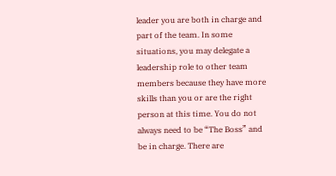leader you are both in charge and part of the team. In some situations, you may delegate a leadership role to other team members because they have more skills than you or are the right person at this time. You do not always need to be “The Boss” and be in charge. There are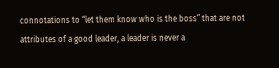connotations to “let them know who is the boss” that are not attributes of a good leader, a leader is never a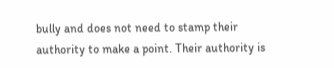bully and does not need to stamp their authority to make a point. Their authority is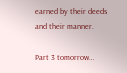earned by their deeds and their manner.

Part 3 tomorrow…